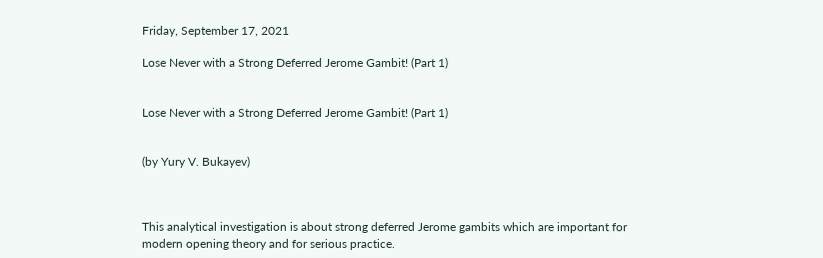Friday, September 17, 2021

Lose Never with a Strong Deferred Jerome Gambit! (Part 1)


Lose Never with a Strong Deferred Jerome Gambit! (Part 1)


(by Yury V. Bukayev)



This analytical investigation is about strong deferred Jerome gambits which are important for modern opening theory and for serious practice.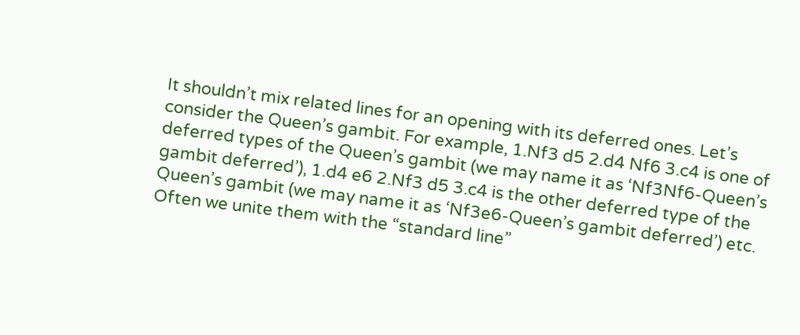It shouldn’t mix related lines for an opening with its deferred ones. Let’s consider the Queen’s gambit. For example, 1.Nf3 d5 2.d4 Nf6 3.c4 is one of deferred types of the Queen’s gambit (we may name it as ‘Nf3Nf6-Queen’s gambit deferred’), 1.d4 e6 2.Nf3 d5 3.c4 is the other deferred type of the Queen’s gambit (we may name it as ‘Nf3e6-Queen’s gambit deferred’) etc. Often we unite them with the “standard line”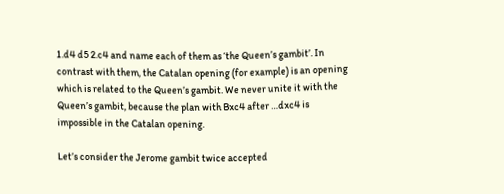1.d4 d5 2.c4 and name each of them as ‘the Queen’s gambit’. In contrast with them, the Catalan opening (for example) is an opening which is related to the Queen’s gambit. We never unite it with the Queen’s gambit, because the plan with Bxc4 after …dxc4 is impossible in the Catalan opening.

Let’s consider the Jerome gambit twice accepted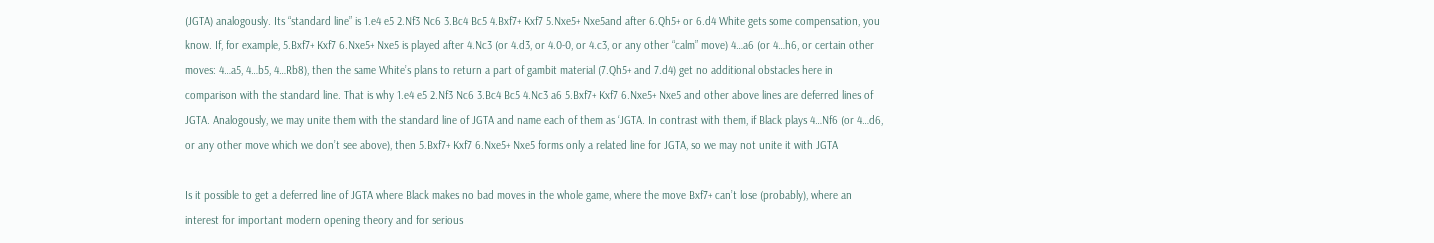(JGTA) analogously. Its “standard line” is 1.e4 e5 2.Nf3 Nc6 3.Bc4 Bc5 4.Bxf7+ Kxf7 5.Nxe5+ Nxe5and after 6.Qh5+ or 6.d4 White gets some compensation, you know. If, for example, 5.Bxf7+ Kxf7 6.Nxe5+ Nxe5 is played after 4.Nc3 (or 4.d3, or 4.0-0, or 4.c3, or any other “calm” move) 4…a6 (or 4…h6, or certain other moves: 4…a5, 4…b5, 4…Rb8), then the same White’s plans to return a part of gambit material (7.Qh5+ and 7.d4) get no additional obstacles here in comparison with the standard line. That is why 1.e4 e5 2.Nf3 Nc6 3.Bc4 Bc5 4.Nc3 a6 5.Bxf7+ Kxf7 6.Nxe5+ Nxe5 and other above lines are deferred lines of JGTA. Analogously, we may unite them with the standard line of JGTA and name each of them as ‘JGTA. In contrast with them, if Black plays 4…Nf6 (or 4…d6, or any other move which we don’t see above), then 5.Bxf7+ Kxf7 6.Nxe5+ Nxe5 forms only a related line for JGTA, so we may not unite it with JGTA

Is it possible to get a deferred line of JGTA where Black makes no bad moves in the whole game, where the move Bxf7+ can’t lose (probably), where an interest for important modern opening theory and for serious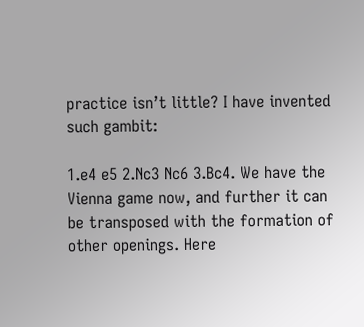practice isn’t little? I have invented such gambit:

1.e4 e5 2.Nc3 Nc6 3.Bc4. We have the Vienna game now, and further it can be transposed with the formation of other openings. Here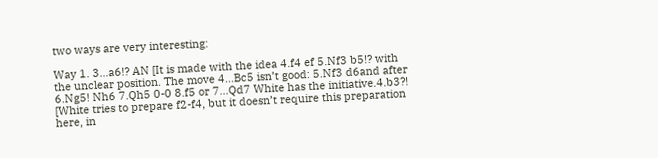two ways are very interesting:

Way 1. 3…a6!? AN [It is made with the idea 4.f4 ef 5.Nf3 b5!? with the unclear position. The move 4…Bc5 isn’t good: 5.Nf3 d6and after 6.Ng5! Nh6 7.Qh5 0-0 8.f5 or 7…Qd7 White has the initiative.4.b3?! [White tries to prepare f2-f4, but it doesn’t require this preparation here, in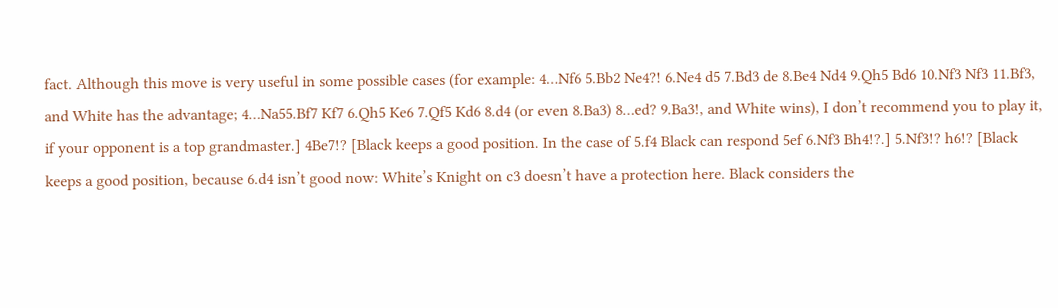fact. Although this move is very useful in some possible cases (for example: 4…Nf6 5.Bb2 Ne4?! 6.Ne4 d5 7.Bd3 de 8.Be4 Nd4 9.Qh5 Bd6 10.Nf3 Nf3 11.Bf3, and White has the advantage; 4…Na55.Bf7 Kf7 6.Qh5 Ke6 7.Qf5 Kd6 8.d4 (or even 8.Ba3) 8…ed? 9.Ba3!, and White wins), I don’t recommend you to play it, if your opponent is a top grandmaster.] 4Be7!? [Black keeps a good position. In the case of 5.f4 Black can respond 5ef 6.Nf3 Bh4!?.] 5.Nf3!? h6!? [Black keeps a good position, because 6.d4 isn’t good now: White’s Knight on c3 doesn’t have a protection here. Black considers the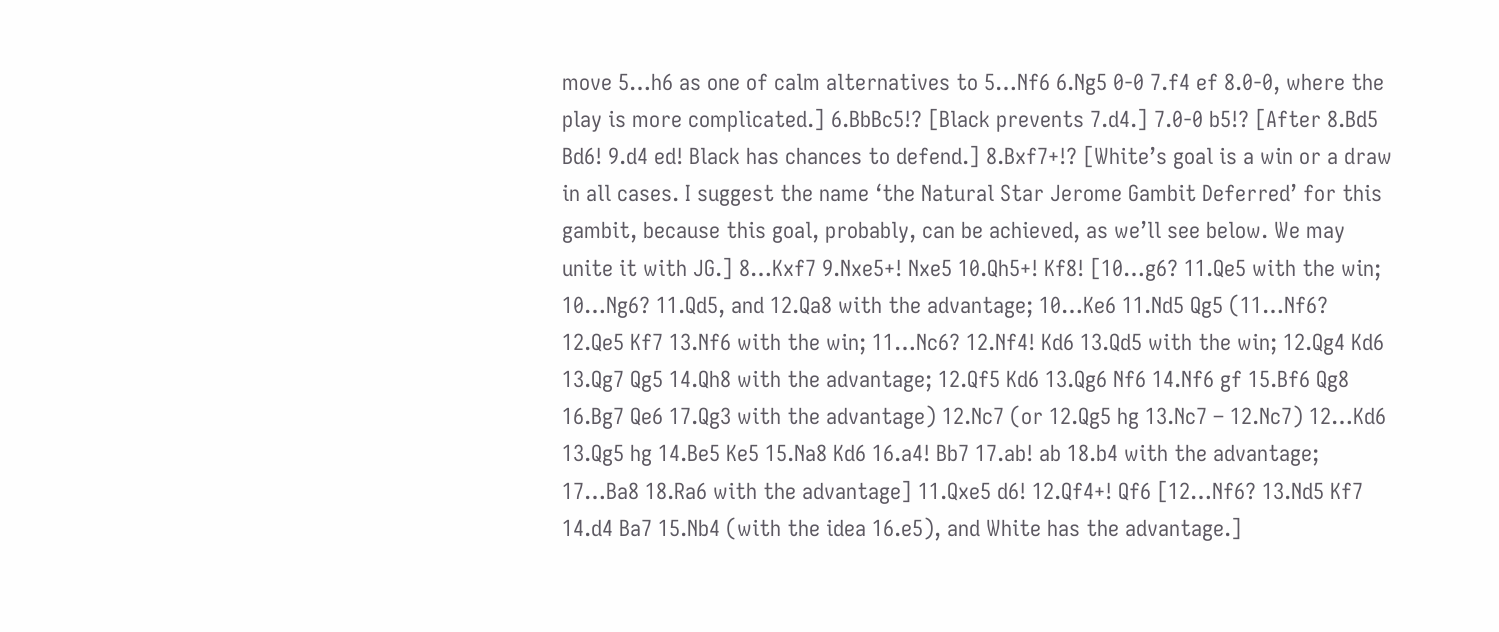move 5…h6 as one of calm alternatives to 5…Nf6 6.Ng5 0-0 7.f4 ef 8.0-0, where the play is more complicated.] 6.BbBc5!? [Black prevents 7.d4.] 7.0-0 b5!? [After 8.Bd5 Bd6! 9.d4 ed! Black has chances to defend.] 8.Bxf7+!? [White’s goal is a win or a draw in all cases. I suggest the name ‘the Natural Star Jerome Gambit Deferred’ for this gambit, because this goal, probably, can be achieved, as we’ll see below. We may unite it with JG.] 8…Kxf7 9.Nxe5+! Nxe5 10.Qh5+! Kf8! [10…g6? 11.Qe5 with the win; 10…Ng6? 11.Qd5, and 12.Qa8 with the advantage; 10…Ke6 11.Nd5 Qg5 (11…Nf6? 12.Qe5 Kf7 13.Nf6 with the win; 11…Nc6? 12.Nf4! Kd6 13.Qd5 with the win; 12.Qg4 Kd6 13.Qg7 Qg5 14.Qh8 with the advantage; 12.Qf5 Kd6 13.Qg6 Nf6 14.Nf6 gf 15.Bf6 Qg8 16.Bg7 Qe6 17.Qg3 with the advantage) 12.Nc7 (or 12.Qg5 hg 13.Nc7 – 12.Nc7) 12…Kd6 13.Qg5 hg 14.Be5 Ke5 15.Na8 Kd6 16.a4! Bb7 17.ab! ab 18.b4 with the advantage; 17…Ba8 18.Ra6 with the advantage] 11.Qxe5 d6! 12.Qf4+! Qf6 [12…Nf6? 13.Nd5 Kf7 14.d4 Ba7 15.Nb4 (with the idea 16.e5), and White has the advantage.]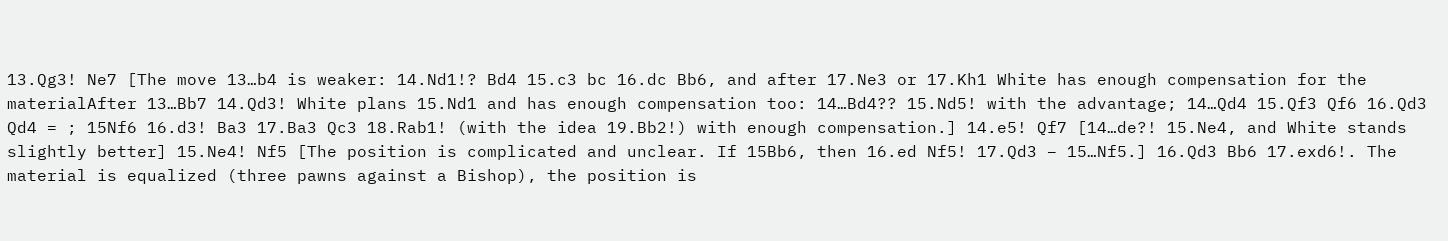13.Qg3! Ne7 [The move 13…b4 is weaker: 14.Nd1!? Bd4 15.c3 bc 16.dc Bb6, and after 17.Ne3 or 17.Kh1 White has enough compensation for the materialAfter 13…Bb7 14.Qd3! White plans 15.Nd1 and has enough compensation too: 14…Bd4?? 15.Nd5! with the advantage; 14…Qd4 15.Qf3 Qf6 16.Qd3 Qd4 = ; 15Nf6 16.d3! Ba3 17.Ba3 Qc3 18.Rab1! (with the idea 19.Bb2!) with enough compensation.] 14.e5! Qf7 [14…de?! 15.Ne4, and White stands slightly better] 15.Ne4! Nf5 [The position is complicated and unclear. If 15Bb6, then 16.ed Nf5! 17.Qd3 – 15…Nf5.] 16.Qd3 Bb6 17.exd6!. The material is equalized (three pawns against a Bishop), the position is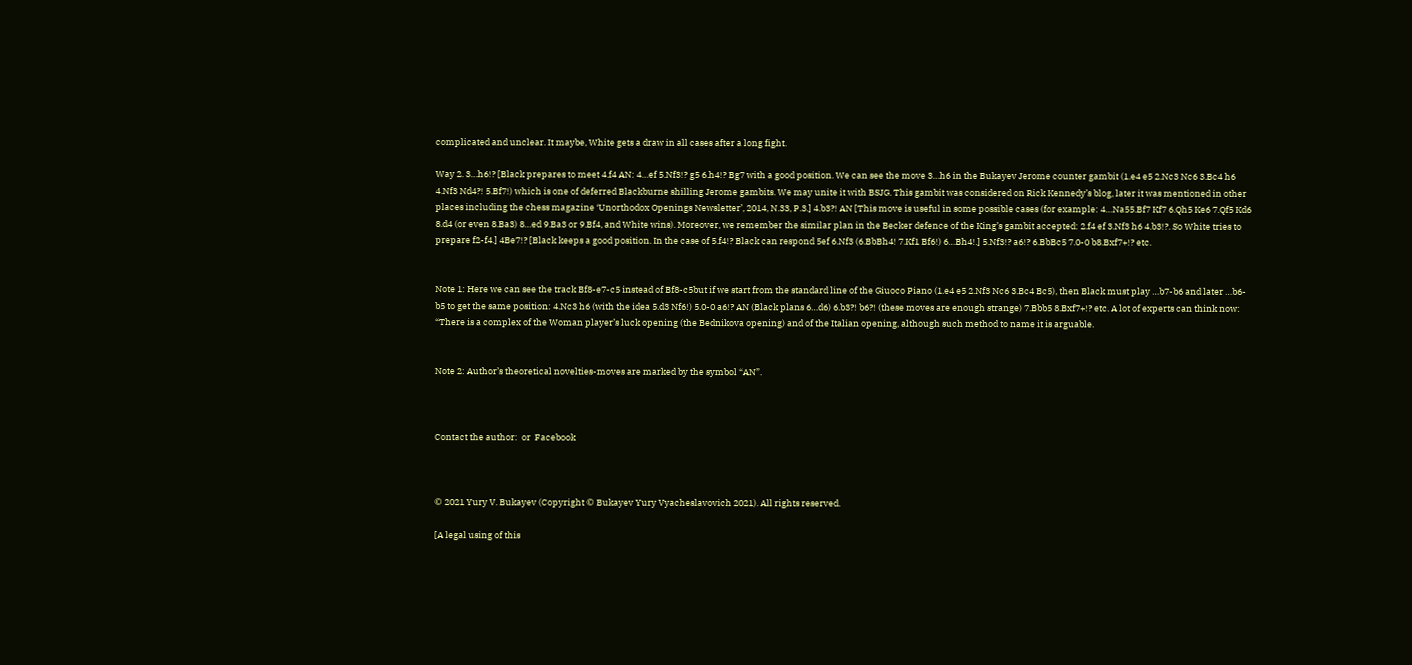complicated and unclear. It maybe, White gets a draw in all cases after a long fight.

Way 2. 3…h6!? [Black prepares to meet 4.f4 AN: 4…ef 5.Nf3!? g5 6.h4!? Bg7 with a good position. We can see the move 3…h6 in the Bukayev Jerome counter gambit (1.e4 e5 2.Nc3 Nc6 3.Bc4 h6 4.Nf3 Nd4?! 5.Bf7!) which is one of deferred Blackburne shilling Jerome gambits. We may unite it with BSJG. This gambit was considered on Rick Kennedy’s blog, later it was mentioned in other places including the chess magazine ‘Unorthodox Openings Newsletter’, 2014, N.33, P.3.] 4.b3?! AN [This move is useful in some possible cases (for example: 4…Na55.Bf7 Kf7 6.Qh5 Ke6 7.Qf5 Kd6 8.d4 (or even 8.Ba3) 8…ed 9.Ba3 or 9.Bf4, and White wins). Moreover, we remember the similar plan in the Becker defence of the King’s gambit accepted: 2.f4 ef 3.Nf3 h6 4.b3!?. So White tries to prepare f2-f4.] 4Be7!? [Black keeps a good position. In the case of 5.f4!? Black can respond 5ef 6.Nf3 (6.BbBh4! 7.Kf1 Bf6!) 6…Bh4!.] 5.Nf3!? a6!? 6.BbBc5 7.0-0 b8.Bxf7+!? etc.


Note 1: Here we can see the track Bf8-e7-c5 instead of Bf8-c5but if we start from the standard line of the Giuoco Piano (1.e4 e5 2.Nf3 Nc6 3.Bc4 Bc5), then Black must play …b7-b6 and later …b6-b5 to get the same position: 4.Nc3 h6 (with the idea 5.d3 Nf6!) 5.0-0 a6!? AN (Black plans 6…d6) 6.b3?! b6?! (these moves are enough strange) 7.Bbb5 8.Bxf7+!? etc. A lot of experts can think now: “There is a complex of the Woman player’s luck opening (the Bednikova opening) and of the Italian opening, although such method to name it is arguable.


Note 2: Author’s theoretical novelties-moves are marked by the symbol “AN”.



Contact the author:  or  Facebook



© 2021 Yury V. Bukayev (Copyright © Bukayev Yury Vyacheslavovich 2021). All rights reserved.

[A legal using of this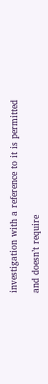investigation with a reference to it is permitted

and doesn’t require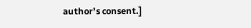author’s consent.]